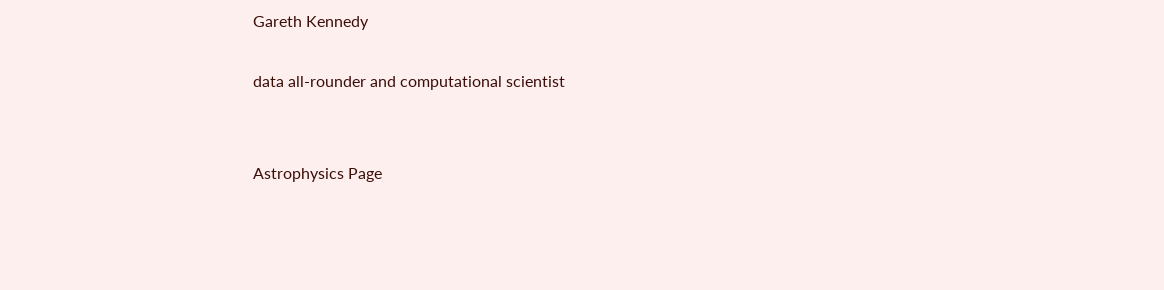Gareth Kennedy

data all-rounder and computational scientist


Astrophysics Page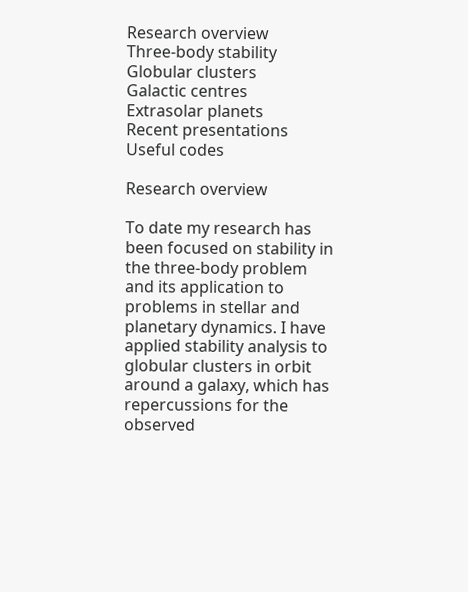Research overview
Three-body stability
Globular clusters
Galactic centres
Extrasolar planets
Recent presentations
Useful codes

Research overview

To date my research has been focused on stability in the three-body problem and its application to problems in stellar and planetary dynamics. I have applied stability analysis to globular clusters in orbit around a galaxy, which has repercussions for the observed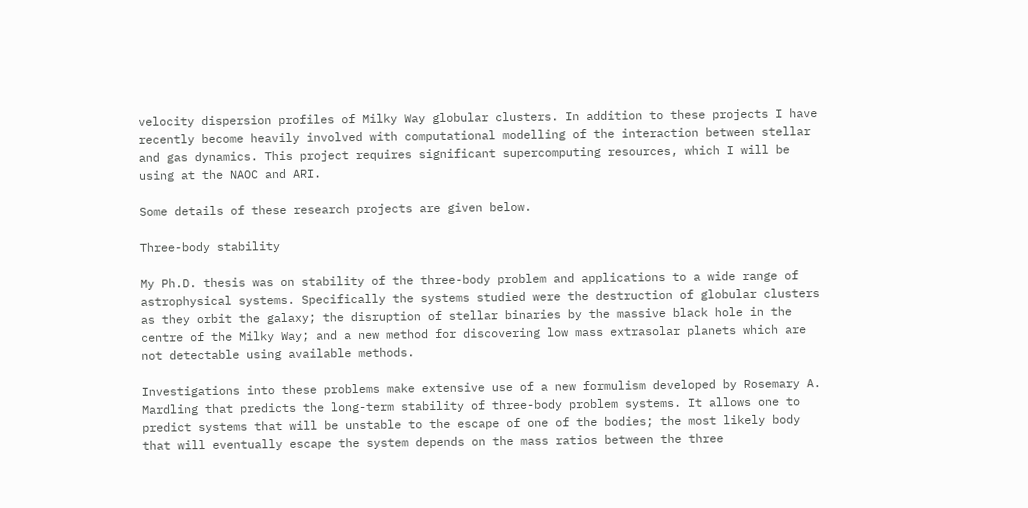velocity dispersion profiles of Milky Way globular clusters. In addition to these projects I have recently become heavily involved with computational modelling of the interaction between stellar and gas dynamics. This project requires significant supercomputing resources, which I will be using at the NAOC and ARI.

Some details of these research projects are given below.

Three-body stability

My Ph.D. thesis was on stability of the three-body problem and applications to a wide range of astrophysical systems. Specifically the systems studied were the destruction of globular clusters as they orbit the galaxy; the disruption of stellar binaries by the massive black hole in the centre of the Milky Way; and a new method for discovering low mass extrasolar planets which are not detectable using available methods.

Investigations into these problems make extensive use of a new formulism developed by Rosemary A. Mardling that predicts the long-term stability of three-body problem systems. It allows one to predict systems that will be unstable to the escape of one of the bodies; the most likely body that will eventually escape the system depends on the mass ratios between the three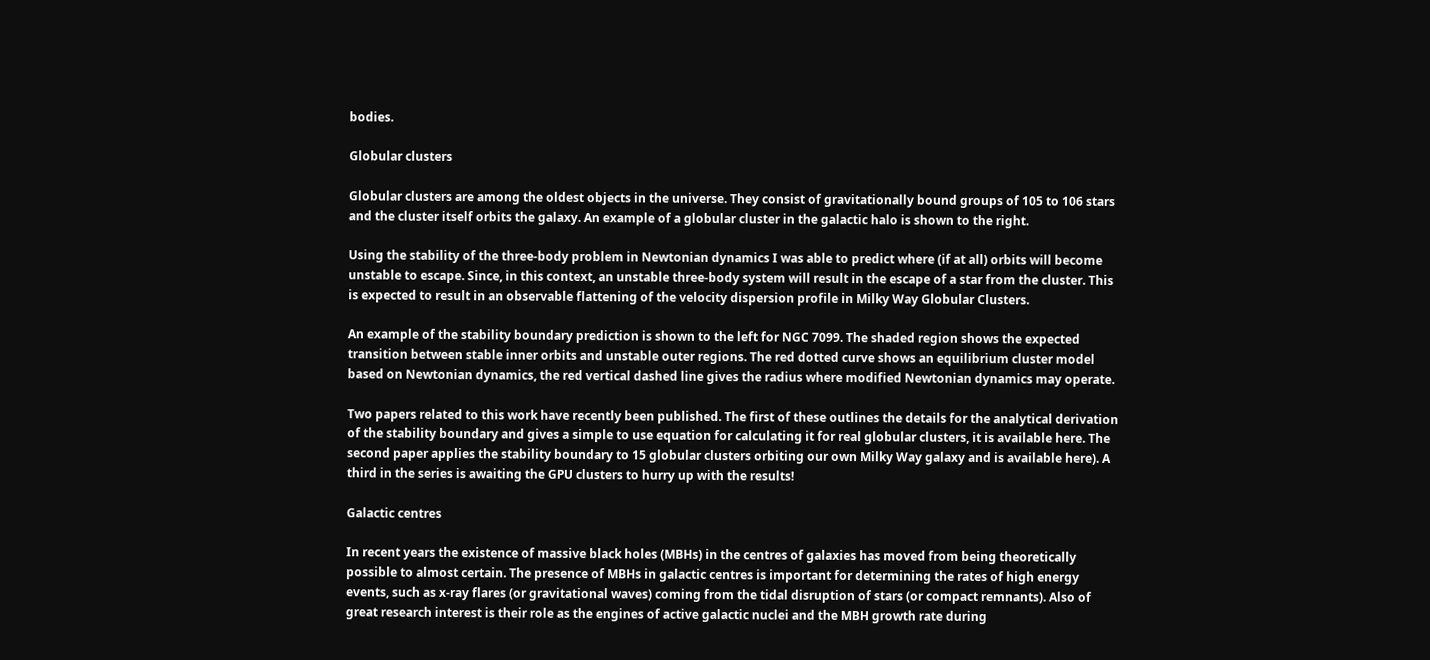bodies.

Globular clusters

Globular clusters are among the oldest objects in the universe. They consist of gravitationally bound groups of 105 to 106 stars and the cluster itself orbits the galaxy. An example of a globular cluster in the galactic halo is shown to the right.

Using the stability of the three-body problem in Newtonian dynamics I was able to predict where (if at all) orbits will become unstable to escape. Since, in this context, an unstable three-body system will result in the escape of a star from the cluster. This is expected to result in an observable flattening of the velocity dispersion profile in Milky Way Globular Clusters.

An example of the stability boundary prediction is shown to the left for NGC 7099. The shaded region shows the expected transition between stable inner orbits and unstable outer regions. The red dotted curve shows an equilibrium cluster model based on Newtonian dynamics, the red vertical dashed line gives the radius where modified Newtonian dynamics may operate.

Two papers related to this work have recently been published. The first of these outlines the details for the analytical derivation of the stability boundary and gives a simple to use equation for calculating it for real globular clusters, it is available here. The second paper applies the stability boundary to 15 globular clusters orbiting our own Milky Way galaxy and is available here). A third in the series is awaiting the GPU clusters to hurry up with the results!

Galactic centres

In recent years the existence of massive black holes (MBHs) in the centres of galaxies has moved from being theoretically possible to almost certain. The presence of MBHs in galactic centres is important for determining the rates of high energy events, such as x-ray flares (or gravitational waves) coming from the tidal disruption of stars (or compact remnants). Also of great research interest is their role as the engines of active galactic nuclei and the MBH growth rate during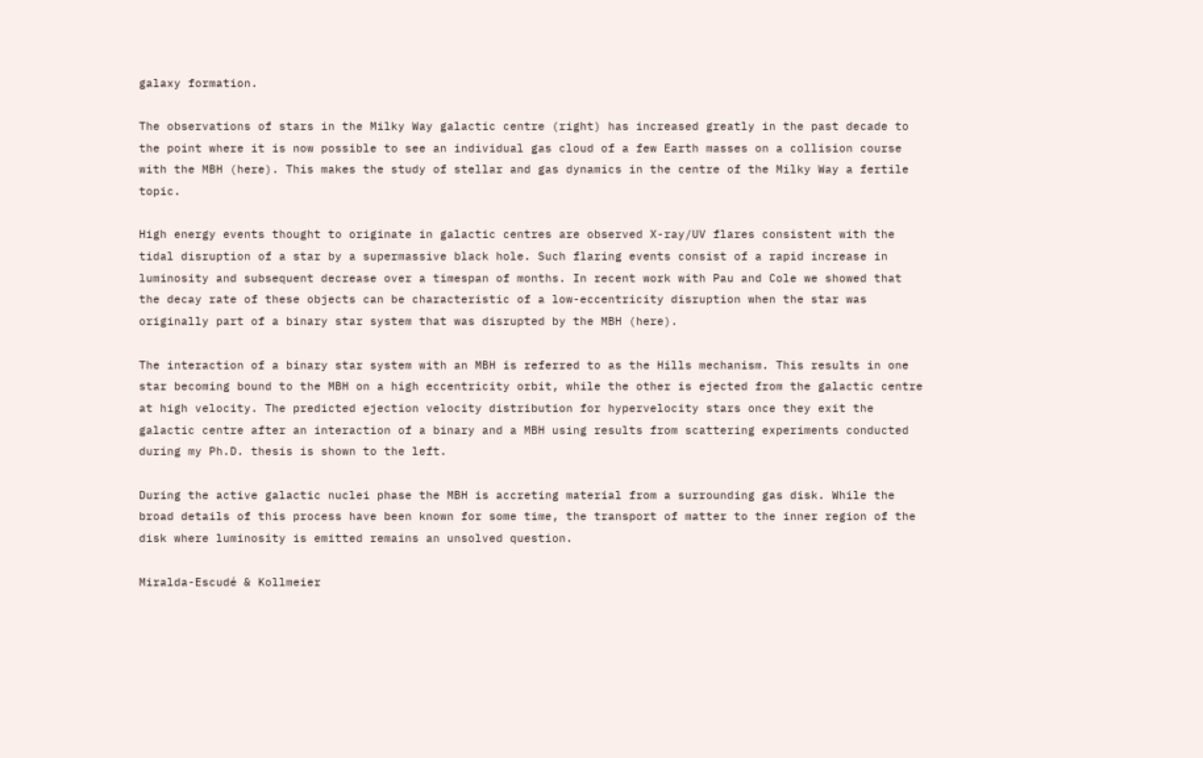galaxy formation.

The observations of stars in the Milky Way galactic centre (right) has increased greatly in the past decade to the point where it is now possible to see an individual gas cloud of a few Earth masses on a collision course with the MBH (here). This makes the study of stellar and gas dynamics in the centre of the Milky Way a fertile topic.

High energy events thought to originate in galactic centres are observed X-ray/UV flares consistent with the tidal disruption of a star by a supermassive black hole. Such flaring events consist of a rapid increase in luminosity and subsequent decrease over a timespan of months. In recent work with Pau and Cole we showed that the decay rate of these objects can be characteristic of a low-eccentricity disruption when the star was originally part of a binary star system that was disrupted by the MBH (here).

The interaction of a binary star system with an MBH is referred to as the Hills mechanism. This results in one star becoming bound to the MBH on a high eccentricity orbit, while the other is ejected from the galactic centre at high velocity. The predicted ejection velocity distribution for hypervelocity stars once they exit the galactic centre after an interaction of a binary and a MBH using results from scattering experiments conducted during my Ph.D. thesis is shown to the left.

During the active galactic nuclei phase the MBH is accreting material from a surrounding gas disk. While the broad details of this process have been known for some time, the transport of matter to the inner region of the disk where luminosity is emitted remains an unsolved question.

Miralda-Escudé & Kollmeier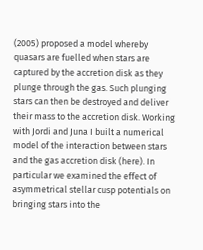(2005) proposed a model whereby quasars are fuelled when stars are captured by the accretion disk as they plunge through the gas. Such plunging stars can then be destroyed and deliver their mass to the accretion disk. Working with Jordi and Juna I built a numerical model of the interaction between stars and the gas accretion disk (here). In particular we examined the effect of asymmetrical stellar cusp potentials on bringing stars into the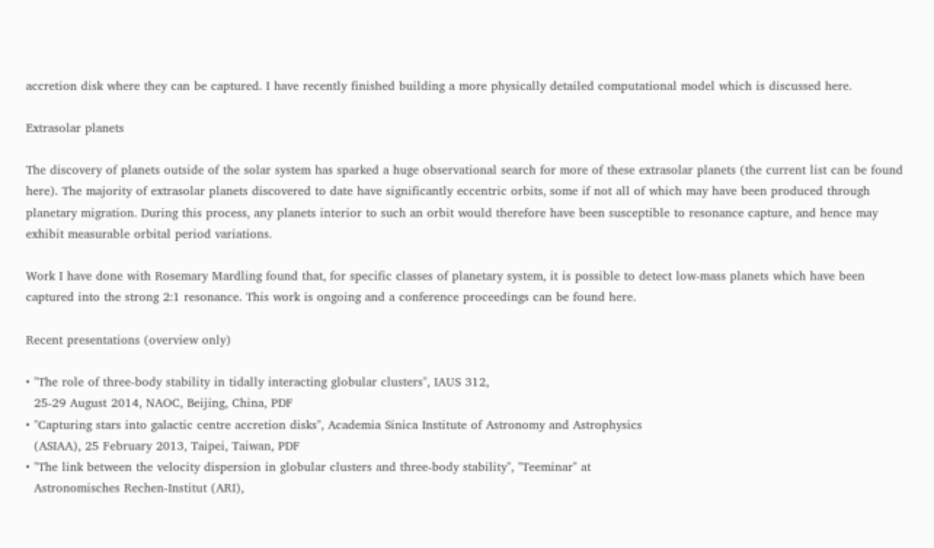accretion disk where they can be captured. I have recently finished building a more physically detailed computational model which is discussed here.

Extrasolar planets

The discovery of planets outside of the solar system has sparked a huge observational search for more of these extrasolar planets (the current list can be found here). The majority of extrasolar planets discovered to date have significantly eccentric orbits, some if not all of which may have been produced through planetary migration. During this process, any planets interior to such an orbit would therefore have been susceptible to resonance capture, and hence may exhibit measurable orbital period variations.

Work I have done with Rosemary Mardling found that, for specific classes of planetary system, it is possible to detect low-mass planets which have been captured into the strong 2:1 resonance. This work is ongoing and a conference proceedings can be found here.

Recent presentations (overview only)

• "The role of three-body stability in tidally interacting globular clusters", IAUS 312,
  25-29 August 2014, NAOC, Beijing, China, PDF
• "Capturing stars into galactic centre accretion disks", Academia Sinica Institute of Astronomy and Astrophysics
  (ASIAA), 25 February 2013, Taipei, Taiwan, PDF
• "The link between the velocity dispersion in globular clusters and three-body stability", "Teeminar" at
  Astronomisches Rechen-Institut (ARI),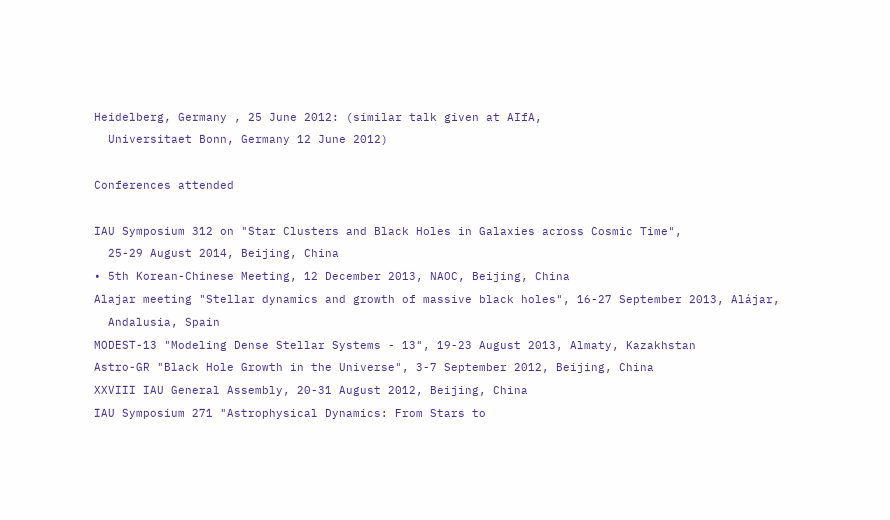Heidelberg, Germany , 25 June 2012: (similar talk given at AIfA,
  Universitaet Bonn, Germany 12 June 2012)

Conferences attended

IAU Symposium 312 on "Star Clusters and Black Holes in Galaxies across Cosmic Time",
  25-29 August 2014, Beijing, China
• 5th Korean-Chinese Meeting, 12 December 2013, NAOC, Beijing, China
Alajar meeting "Stellar dynamics and growth of massive black holes", 16-27 September 2013, Alájar,
  Andalusia, Spain
MODEST-13 "Modeling Dense Stellar Systems - 13", 19-23 August 2013, Almaty, Kazakhstan
Astro-GR "Black Hole Growth in the Universe", 3-7 September 2012, Beijing, China
XXVIII IAU General Assembly, 20-31 August 2012, Beijing, China
IAU Symposium 271 "Astrophysical Dynamics: From Stars to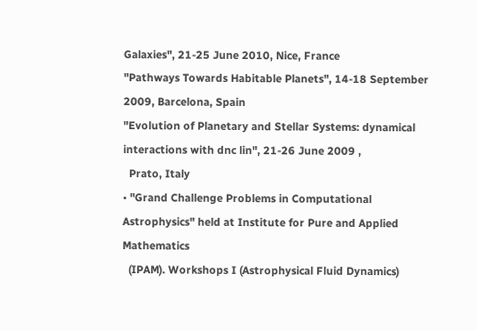Galaxies", 21-25 June 2010, Nice, France
"Pathways Towards Habitable Planets", 14-18 September 2009, Barcelona, Spain
"Evolution of Planetary and Stellar Systems: dynamical interactions with dnc lin", 21-26 June 2009 ,
  Prato, Italy
• "Grand Challenge Problems in Computational Astrophysics" held at Institute for Pure and Applied Mathematics
  (IPAM). Workshops I (Astrophysical Fluid Dynamics)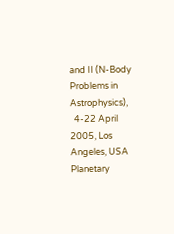and II (N-Body Problems in Astrophysics),
  4-22 April 2005, Los Angeles, USA
Planetary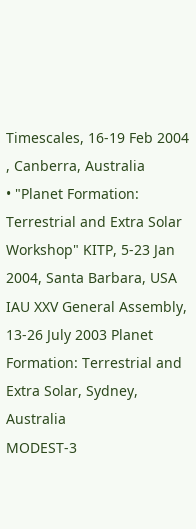Timescales, 16-19 Feb 2004 , Canberra, Australia
• "Planet Formation: Terrestrial and Extra Solar Workshop" KITP, 5-23 Jan 2004, Santa Barbara, USA
IAU XXV General Assembly, 13-26 July 2003 Planet Formation: Terrestrial and Extra Solar, Sydney, Australia
MODEST-3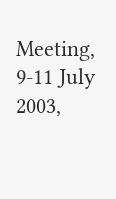Meeting, 9-11 July 2003,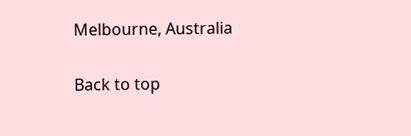Melbourne, Australia

Back to top